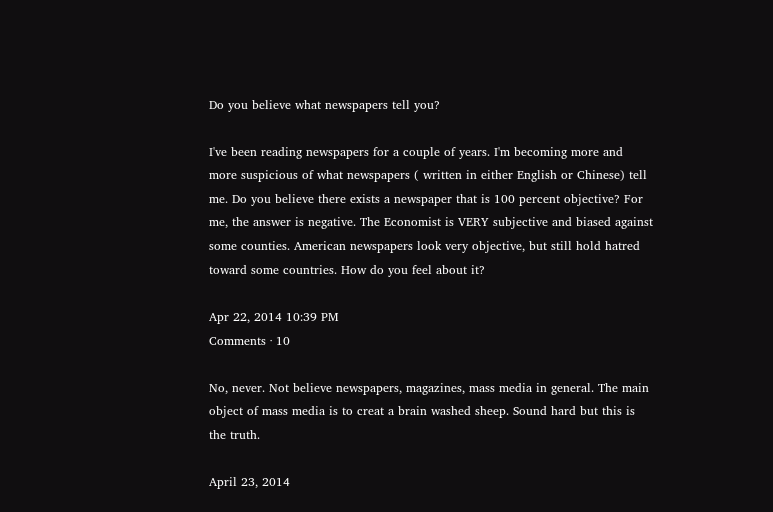Do you believe what newspapers tell you?

I've been reading newspapers for a couple of years. I'm becoming more and more suspicious of what newspapers ( written in either English or Chinese) tell me. Do you believe there exists a newspaper that is 100 percent objective? For me, the answer is negative. The Economist is VERY subjective and biased against some counties. American newspapers look very objective, but still hold hatred toward some countries. How do you feel about it?

Apr 22, 2014 10:39 PM
Comments · 10

No, never. Not believe newspapers, magazines, mass media in general. The main object of mass media is to creat a brain washed sheep. Sound hard but this is the truth.

April 23, 2014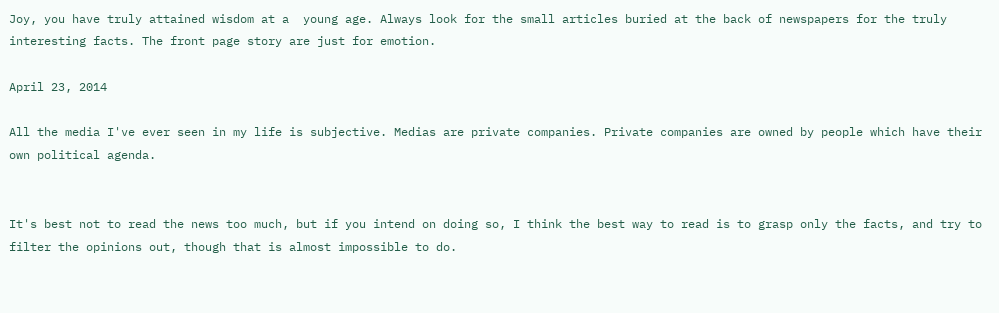Joy, you have truly attained wisdom at a  young age. Always look for the small articles buried at the back of newspapers for the truly interesting facts. The front page story are just for emotion.

April 23, 2014

All the media I've ever seen in my life is subjective. Medias are private companies. Private companies are owned by people which have their own political agenda.


It's best not to read the news too much, but if you intend on doing so, I think the best way to read is to grasp only the facts, and try to filter the opinions out, though that is almost impossible to do.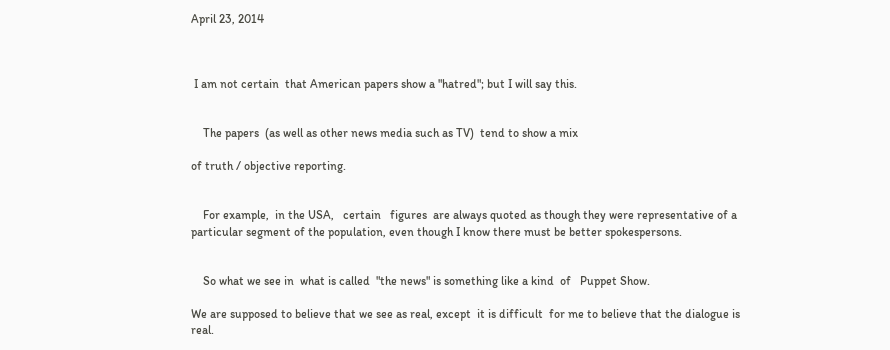April 23, 2014



 I am not certain  that American papers show a "hatred"; but I will say this.


    The papers  (as well as other news media such as TV)  tend to show a mix

of truth / objective reporting.


    For example,  in the USA,   certain   figures  are always quoted as though they were representative of a  particular segment of the population, even though I know there must be better spokespersons.


    So what we see in  what is called  "the news" is something like a kind  of   Puppet Show.

We are supposed to believe that we see as real, except  it is difficult  for me to believe that the dialogue is real.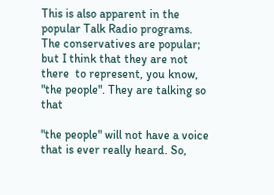This is also apparent in the popular Talk Radio programs.   The conservatives are popular; but I think that they are not there  to represent, you know,  "the people". They are talking so that

"the people" will not have a voice that is ever really heard. So,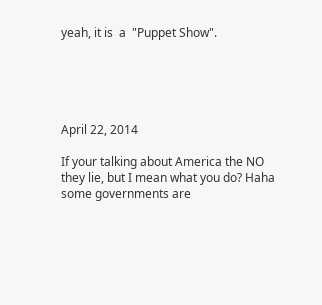yeah, it is  a  "Puppet Show".





April 22, 2014

If your talking about America the NO they lie, but I mean what you do? Haha some governments are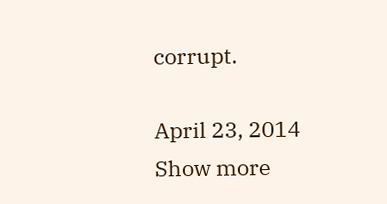corrupt.

April 23, 2014
Show more